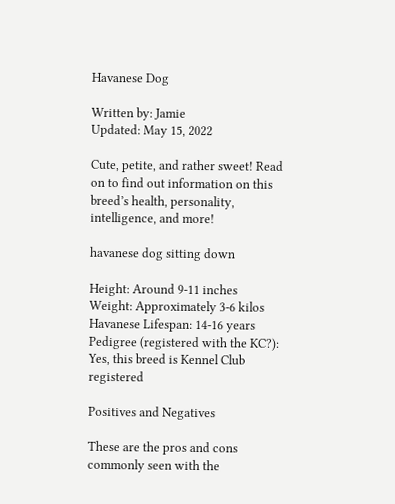Havanese Dog

Written by: Jamie
Updated: May 15, 2022

Cute, petite, and rather sweet! Read on to find out information on this breed’s health, personality, intelligence, and more!

havanese dog sitting down

Height: Around 9-11 inches
Weight: Approximately 3-6 kilos
Havanese Lifespan: 14-16 years
Pedigree (registered with the KC?): Yes, this breed is Kennel Club registered

Positives and Negatives

These are the pros and cons commonly seen with the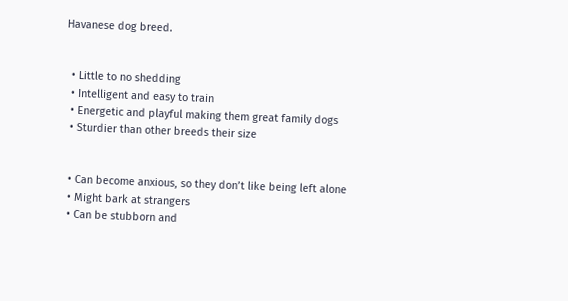Havanese dog breed.


  • Little to no shedding
  • Intelligent and easy to train
  • Energetic and playful making them great family dogs
  • Sturdier than other breeds their size


  • Can become anxious, so they don’t like being left alone
  • Might bark at strangers
  • Can be stubborn and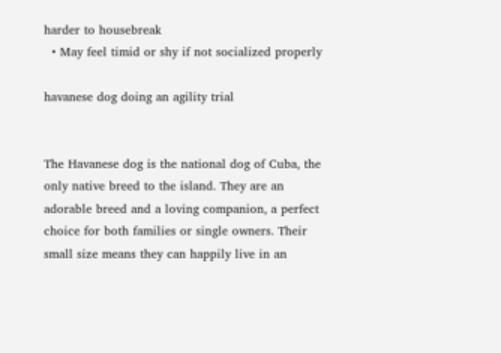harder to housebreak
  • May feel timid or shy if not socialized properly

havanese dog doing an agility trial


The Havanese dog is the national dog of Cuba, the only native breed to the island. They are an adorable breed and a loving companion, a perfect choice for both families or single owners. Their small size means they can happily live in an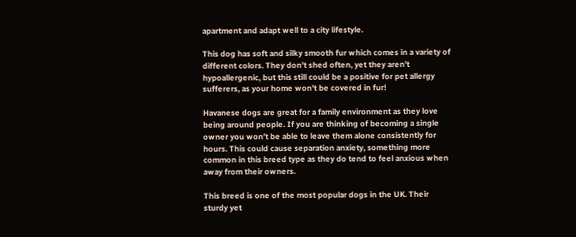apartment and adapt well to a city lifestyle.

This dog has soft and silky smooth fur which comes in a variety of different colors. They don’t shed often, yet they aren’t hypoallergenic, but this still could be a positive for pet allergy sufferers, as your home won’t be covered in fur!

Havanese dogs are great for a family environment as they love being around people. If you are thinking of becoming a single owner you won’t be able to leave them alone consistently for hours. This could cause separation anxiety, something more common in this breed type as they do tend to feel anxious when away from their owners.

This breed is one of the most popular dogs in the UK. Their sturdy yet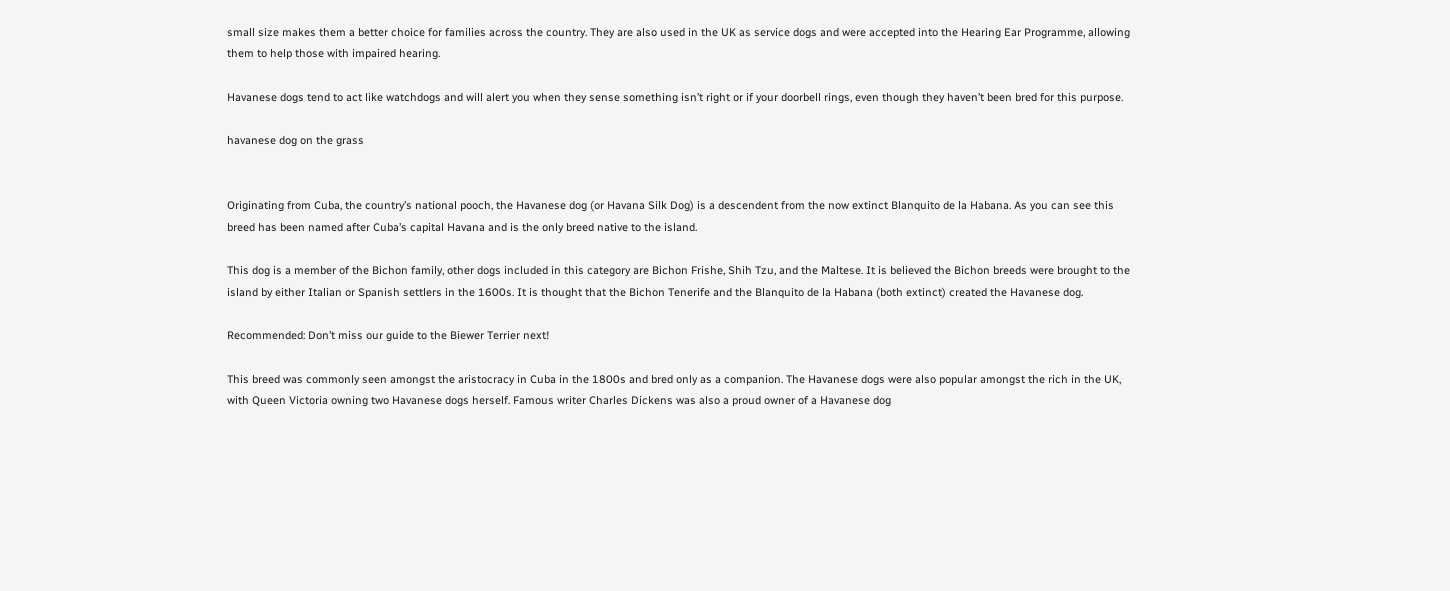small size makes them a better choice for families across the country. They are also used in the UK as service dogs and were accepted into the Hearing Ear Programme, allowing them to help those with impaired hearing.

Havanese dogs tend to act like watchdogs and will alert you when they sense something isn’t right or if your doorbell rings, even though they haven’t been bred for this purpose.

havanese dog on the grass


Originating from Cuba, the country’s national pooch, the Havanese dog (or Havana Silk Dog) is a descendent from the now extinct Blanquito de la Habana. As you can see this breed has been named after Cuba’s capital Havana and is the only breed native to the island.

This dog is a member of the Bichon family, other dogs included in this category are Bichon Frishe, Shih Tzu, and the Maltese. It is believed the Bichon breeds were brought to the island by either Italian or Spanish settlers in the 1600s. It is thought that the Bichon Tenerife and the Blanquito de la Habana (both extinct) created the Havanese dog.

Recommended: Don’t miss our guide to the Biewer Terrier next!

This breed was commonly seen amongst the aristocracy in Cuba in the 1800s and bred only as a companion. The Havanese dogs were also popular amongst the rich in the UK, with Queen Victoria owning two Havanese dogs herself. Famous writer Charles Dickens was also a proud owner of a Havanese dog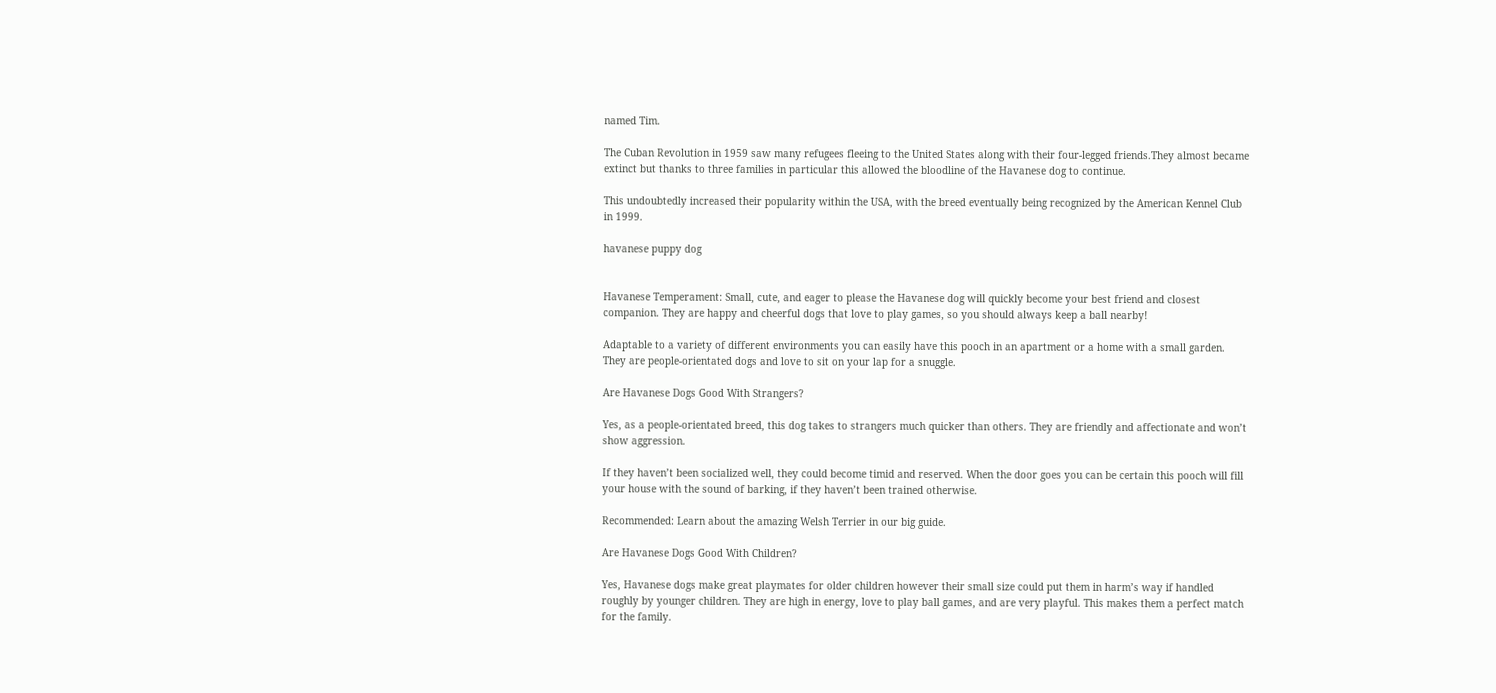named Tim.

The Cuban Revolution in 1959 saw many refugees fleeing to the United States along with their four-legged friends.They almost became extinct but thanks to three families in particular this allowed the bloodline of the Havanese dog to continue.

This undoubtedly increased their popularity within the USA, with the breed eventually being recognized by the American Kennel Club in 1999.

havanese puppy dog


Havanese Temperament: Small, cute, and eager to please the Havanese dog will quickly become your best friend and closest companion. They are happy and cheerful dogs that love to play games, so you should always keep a ball nearby!

Adaptable to a variety of different environments you can easily have this pooch in an apartment or a home with a small garden. They are people-orientated dogs and love to sit on your lap for a snuggle.

Are Havanese Dogs Good With Strangers?

Yes, as a people-orientated breed, this dog takes to strangers much quicker than others. They are friendly and affectionate and won’t show aggression.

If they haven’t been socialized well, they could become timid and reserved. When the door goes you can be certain this pooch will fill your house with the sound of barking, if they haven’t been trained otherwise.

Recommended: Learn about the amazing Welsh Terrier in our big guide.

Are Havanese Dogs Good With Children?

Yes, Havanese dogs make great playmates for older children however their small size could put them in harm’s way if handled roughly by younger children. They are high in energy, love to play ball games, and are very playful. This makes them a perfect match for the family.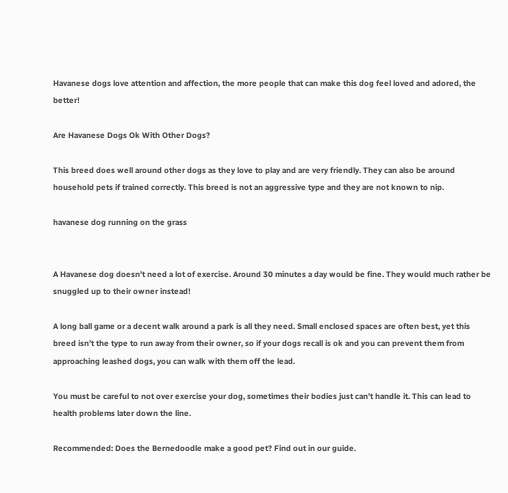Havanese dogs love attention and affection, the more people that can make this dog feel loved and adored, the better!

Are Havanese Dogs Ok With Other Dogs?

This breed does well around other dogs as they love to play and are very friendly. They can also be around household pets if trained correctly. This breed is not an aggressive type and they are not known to nip.

havanese dog running on the grass


A Havanese dog doesn’t need a lot of exercise. Around 30 minutes a day would be fine. They would much rather be snuggled up to their owner instead!

A long ball game or a decent walk around a park is all they need. Small enclosed spaces are often best, yet this breed isn’t the type to run away from their owner, so if your dogs recall is ok and you can prevent them from approaching leashed dogs, you can walk with them off the lead.

You must be careful to not over exercise your dog, sometimes their bodies just can’t handle it. This can lead to health problems later down the line.

Recommended: Does the Bernedoodle make a good pet? Find out in our guide.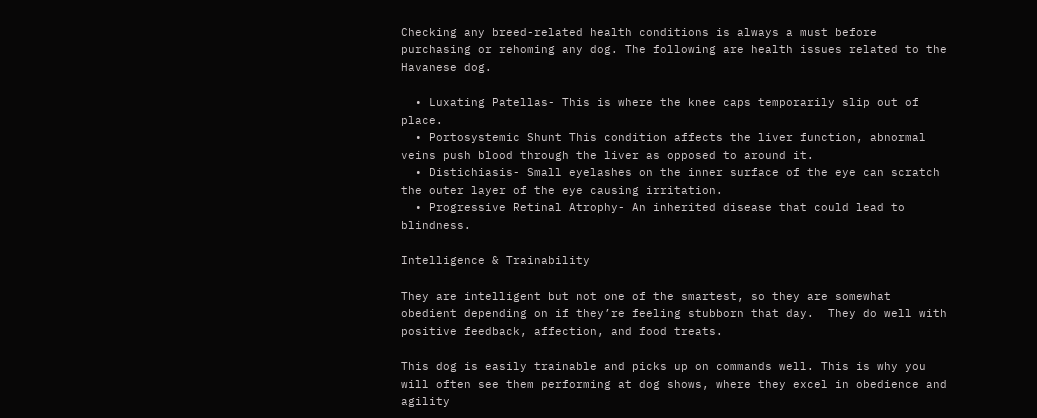Checking any breed-related health conditions is always a must before purchasing or rehoming any dog. The following are health issues related to the Havanese dog.

  • Luxating Patellas- This is where the knee caps temporarily slip out of place.
  • Portosystemic Shunt This condition affects the liver function, abnormal veins push blood through the liver as opposed to around it.
  • Distichiasis- Small eyelashes on the inner surface of the eye can scratch the outer layer of the eye causing irritation.
  • Progressive Retinal Atrophy- An inherited disease that could lead to blindness.

Intelligence & Trainability

They are intelligent but not one of the smartest, so they are somewhat obedient depending on if they’re feeling stubborn that day.  They do well with positive feedback, affection, and food treats.

This dog is easily trainable and picks up on commands well. This is why you will often see them performing at dog shows, where they excel in obedience and agility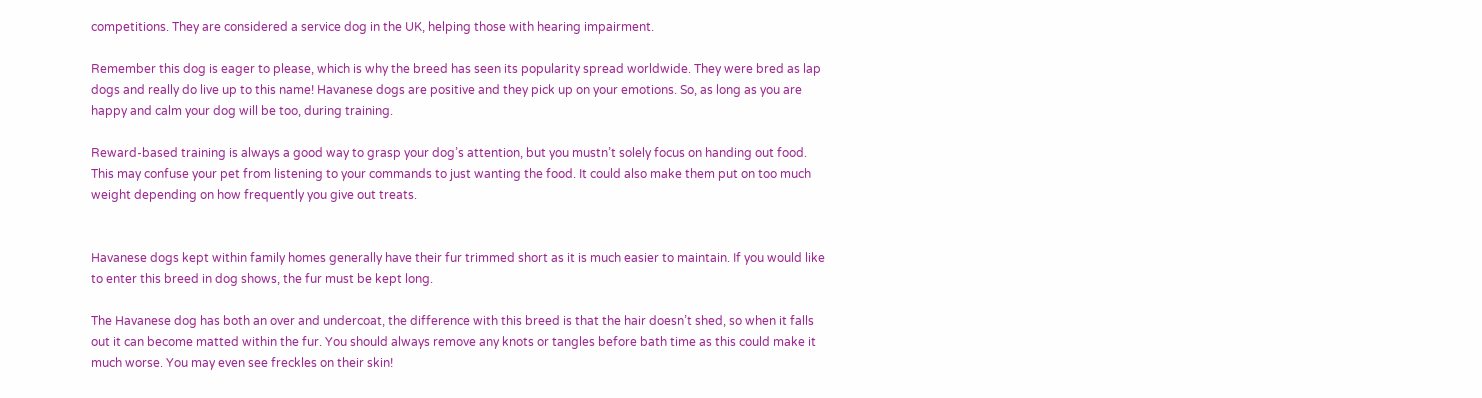competitions. They are considered a service dog in the UK, helping those with hearing impairment.

Remember this dog is eager to please, which is why the breed has seen its popularity spread worldwide. They were bred as lap dogs and really do live up to this name! Havanese dogs are positive and they pick up on your emotions. So, as long as you are happy and calm your dog will be too, during training.

Reward-based training is always a good way to grasp your dog’s attention, but you mustn’t solely focus on handing out food. This may confuse your pet from listening to your commands to just wanting the food. It could also make them put on too much weight depending on how frequently you give out treats.


Havanese dogs kept within family homes generally have their fur trimmed short as it is much easier to maintain. If you would like to enter this breed in dog shows, the fur must be kept long.

The Havanese dog has both an over and undercoat, the difference with this breed is that the hair doesn’t shed, so when it falls out it can become matted within the fur. You should always remove any knots or tangles before bath time as this could make it much worse. You may even see freckles on their skin!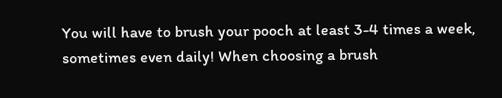You will have to brush your pooch at least 3-4 times a week, sometimes even daily! When choosing a brush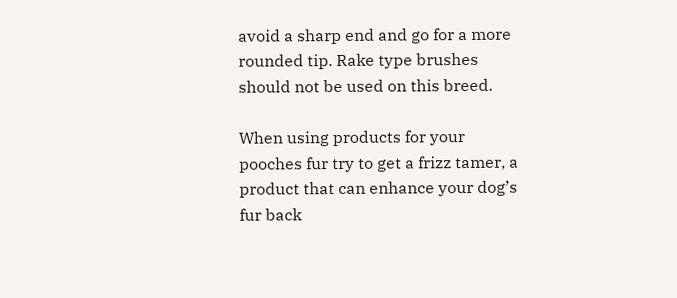avoid a sharp end and go for a more rounded tip. Rake type brushes should not be used on this breed.

When using products for your pooches fur try to get a frizz tamer, a product that can enhance your dog’s fur back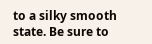to a silky smooth state. Be sure to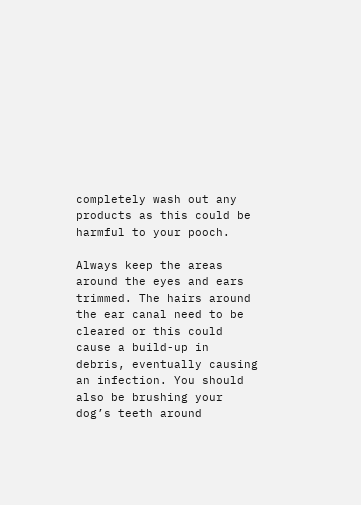completely wash out any products as this could be harmful to your pooch.

Always keep the areas around the eyes and ears trimmed. The hairs around the ear canal need to be cleared or this could cause a build-up in debris, eventually causing an infection. You should also be brushing your dog’s teeth around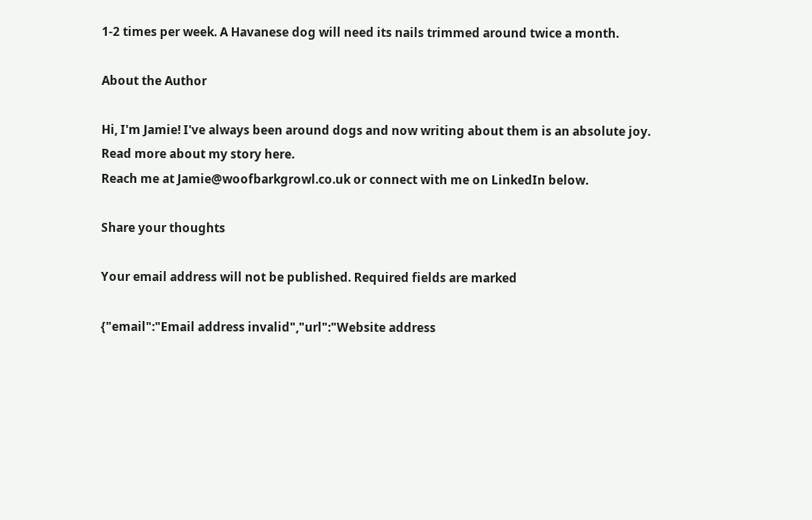1-2 times per week. A Havanese dog will need its nails trimmed around twice a month.

About the Author

Hi, I'm Jamie! I've always been around dogs and now writing about them is an absolute joy.
Read more about my story here.
Reach me at Jamie@woofbarkgrowl.co.uk or connect with me on LinkedIn below.

Share your thoughts

Your email address will not be published. Required fields are marked

{"email":"Email address invalid","url":"Website address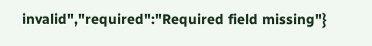invalid","required":"Required field missing"}